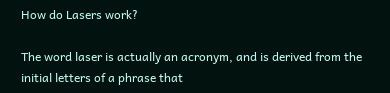How do Lasers work?

The word laser is actually an acronym, and is derived from the initial letters of a phrase that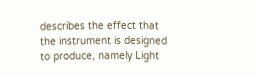describes the effect that the instrument is designed to produce, namely Light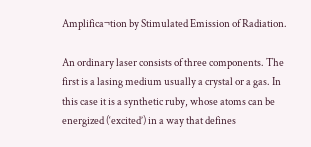Amplifica¬tion by Stimulated Emission of Radiation.

An ordinary laser consists of three components. The first is a lasing medium usually a crystal or a gas. In this case it is a synthetic ruby, whose atoms can be energized (‘excited’) in a way that defines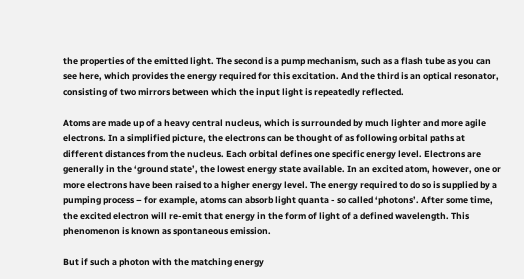the properties of the emitted light. The second is a pump mechanism, such as a flash tube as you can see here, which provides the energy required for this excitation. And the third is an optical resonator, consisting of two mirrors between which the input light is repeatedly reflected.

Atoms are made up of a heavy central nucleus, which is surrounded by much lighter and more agile electrons. In a simplified picture, the electrons can be thought of as following orbital paths at different distances from the nucleus. Each orbital defines one specific energy level. Electrons are generally in the ‘ground state’, the lowest energy state available. In an excited atom, however, one or more electrons have been raised to a higher energy level. The energy required to do so is supplied by a pumping process – for example, atoms can absorb light quanta - so called ‘photons’. After some time, the excited electron will re-emit that energy in the form of light of a defined wavelength. This phenomenon is known as spontaneous emission.

But if such a photon with the matching energy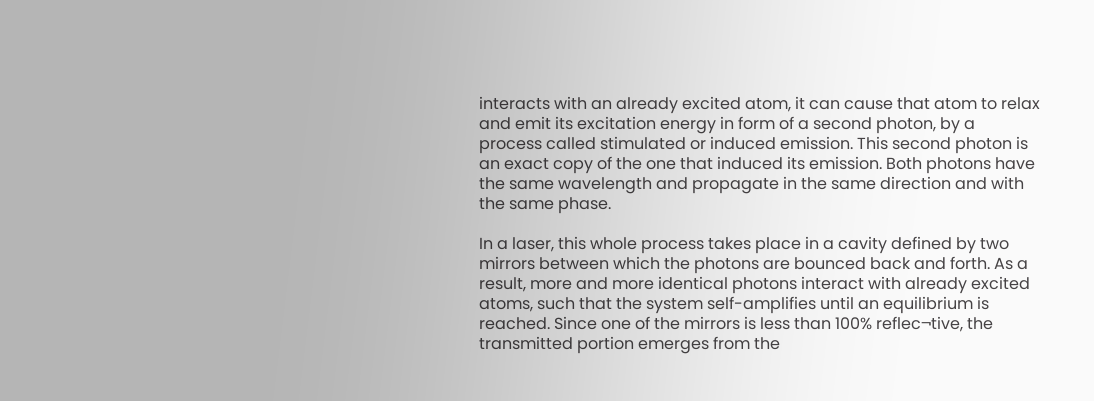interacts with an already excited atom, it can cause that atom to relax and emit its excitation energy in form of a second photon, by a process called stimulated or induced emission. This second photon is an exact copy of the one that induced its emission. Both photons have the same wavelength and propagate in the same direction and with the same phase.

In a laser, this whole process takes place in a cavity defined by two mirrors between which the photons are bounced back and forth. As a result, more and more identical photons interact with already excited atoms, such that the system self-amplifies until an equilibrium is reached. Since one of the mirrors is less than 100% reflec¬tive, the transmitted portion emerges from the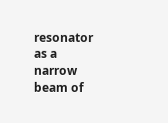resonator as a narrow beam of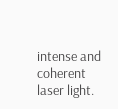intense and coherent laser light.